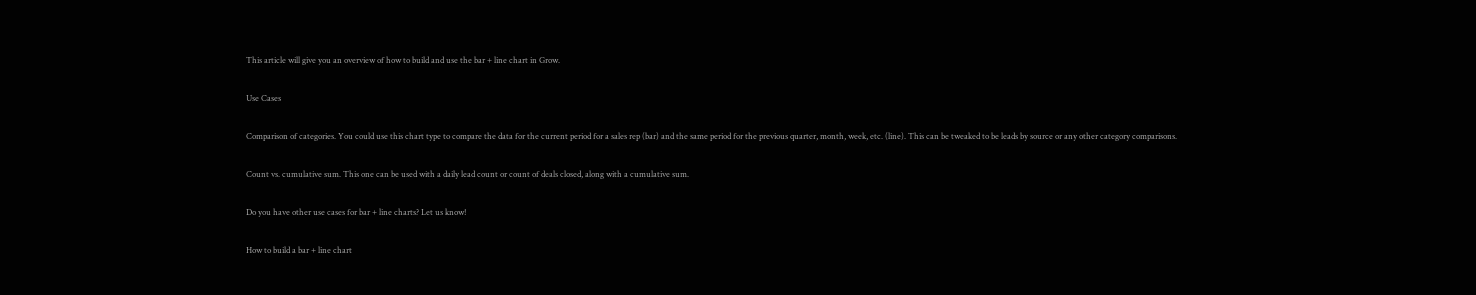This article will give you an overview of how to build and use the bar + line chart in Grow.

Use Cases

Comparison of categories. You could use this chart type to compare the data for the current period for a sales rep (bar) and the same period for the previous quarter, month, week, etc. (line). This can be tweaked to be leads by source or any other category comparisons.

Count vs. cumulative sum. This one can be used with a daily lead count or count of deals closed, along with a cumulative sum.

Do you have other use cases for bar + line charts? Let us know!

How to build a bar + line chart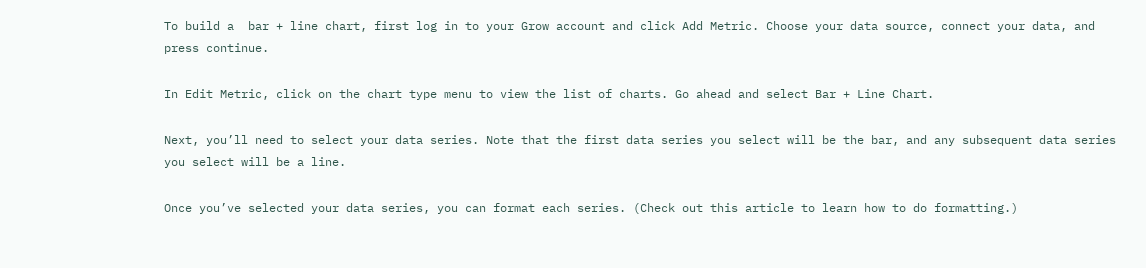To build a  bar + line chart, first log in to your Grow account and click Add Metric. Choose your data source, connect your data, and press continue.

In Edit Metric, click on the chart type menu to view the list of charts. Go ahead and select Bar + Line Chart.

Next, you’ll need to select your data series. Note that the first data series you select will be the bar, and any subsequent data series you select will be a line.

Once you’ve selected your data series, you can format each series. (Check out this article to learn how to do formatting.)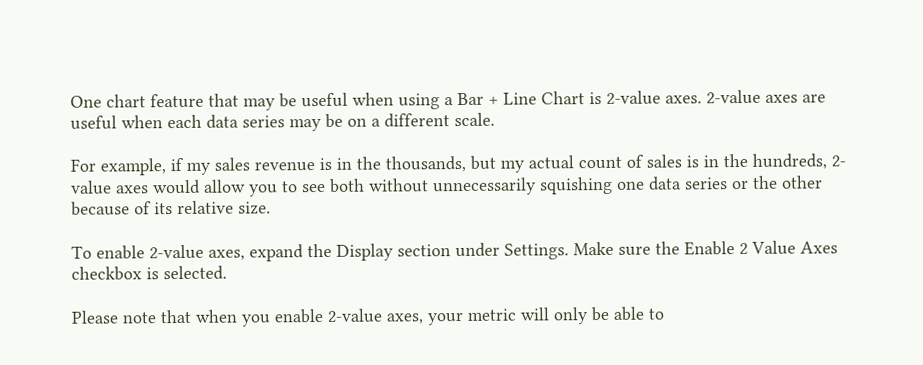One chart feature that may be useful when using a Bar + Line Chart is 2-value axes. 2-value axes are useful when each data series may be on a different scale.

For example, if my sales revenue is in the thousands, but my actual count of sales is in the hundreds, 2-value axes would allow you to see both without unnecessarily squishing one data series or the other because of its relative size.

To enable 2-value axes, expand the Display section under Settings. Make sure the Enable 2 Value Axes checkbox is selected.

Please note that when you enable 2-value axes, your metric will only be able to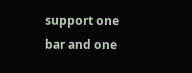support one bar and one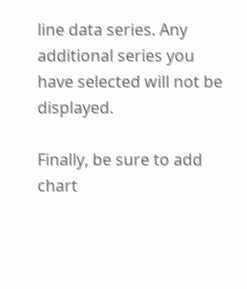line data series. Any additional series you have selected will not be displayed.

Finally, be sure to add chart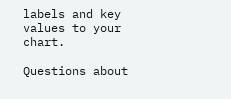labels and key values to your chart.

Questions about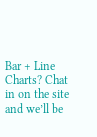Bar + Line Charts? Chat in on the site and we’ll be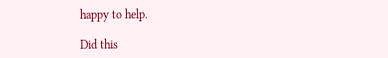happy to help.

Did this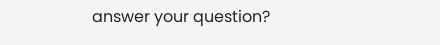answer your question?